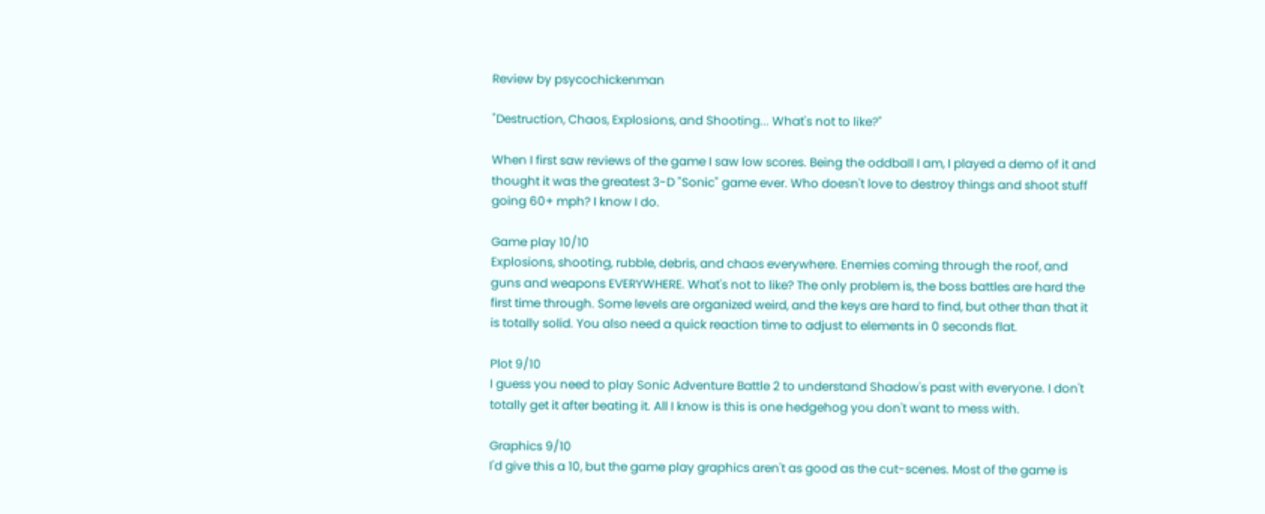Review by psycochickenman

"Destruction, Chaos, Explosions, and Shooting... What's not to like?"

When I first saw reviews of the game I saw low scores. Being the oddball I am, I played a demo of it and thought it was the greatest 3-D "Sonic" game ever. Who doesn't love to destroy things and shoot stuff going 60+ mph? I know I do.

Game play 10/10
Explosions, shooting, rubble, debris, and chaos everywhere. Enemies coming through the roof, and guns and weapons EVERYWHERE. What's not to like? The only problem is, the boss battles are hard the first time through. Some levels are organized weird, and the keys are hard to find, but other than that it is totally solid. You also need a quick reaction time to adjust to elements in 0 seconds flat.

Plot 9/10
I guess you need to play Sonic Adventure Battle 2 to understand Shadow's past with everyone. I don't totally get it after beating it. All I know is this is one hedgehog you don't want to mess with.

Graphics 9/10
I'd give this a 10, but the game play graphics aren't as good as the cut-scenes. Most of the game is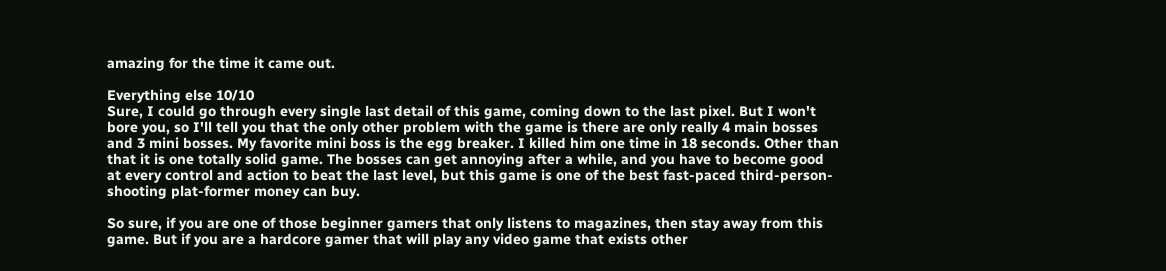amazing for the time it came out.

Everything else 10/10
Sure, I could go through every single last detail of this game, coming down to the last pixel. But I won't bore you, so I'll tell you that the only other problem with the game is there are only really 4 main bosses and 3 mini bosses. My favorite mini boss is the egg breaker. I killed him one time in 18 seconds. Other than that it is one totally solid game. The bosses can get annoying after a while, and you have to become good at every control and action to beat the last level, but this game is one of the best fast-paced third-person-shooting plat-former money can buy.

So sure, if you are one of those beginner gamers that only listens to magazines, then stay away from this game. But if you are a hardcore gamer that will play any video game that exists other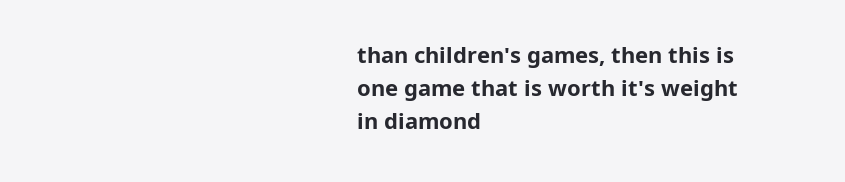than children's games, then this is one game that is worth it's weight in diamond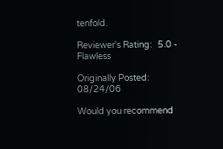tenfold.

Reviewer's Rating:   5.0 - Flawless

Originally Posted: 08/24/06

Would you recommend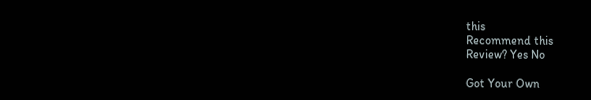this
Recommend this
Review? Yes No

Got Your Own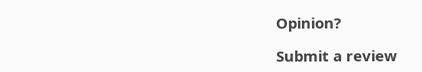Opinion?

Submit a review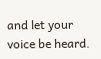and let your voice be heard.